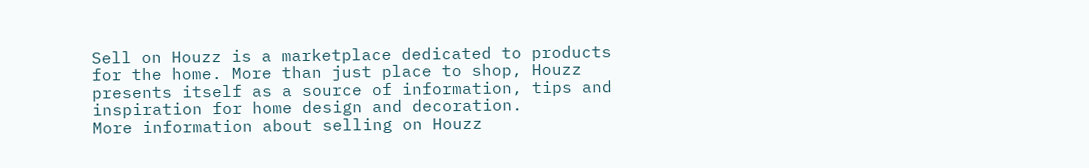Sell on Houzz is a marketplace dedicated to products for the home. More than just place to shop, Houzz presents itself as a source of information, tips and inspiration for home design and decoration.
More information about selling on Houzz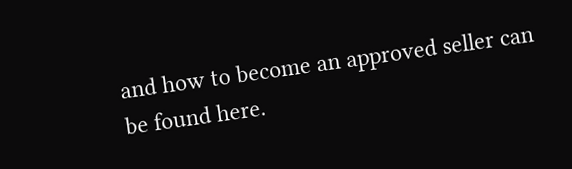and how to become an approved seller can be found here.